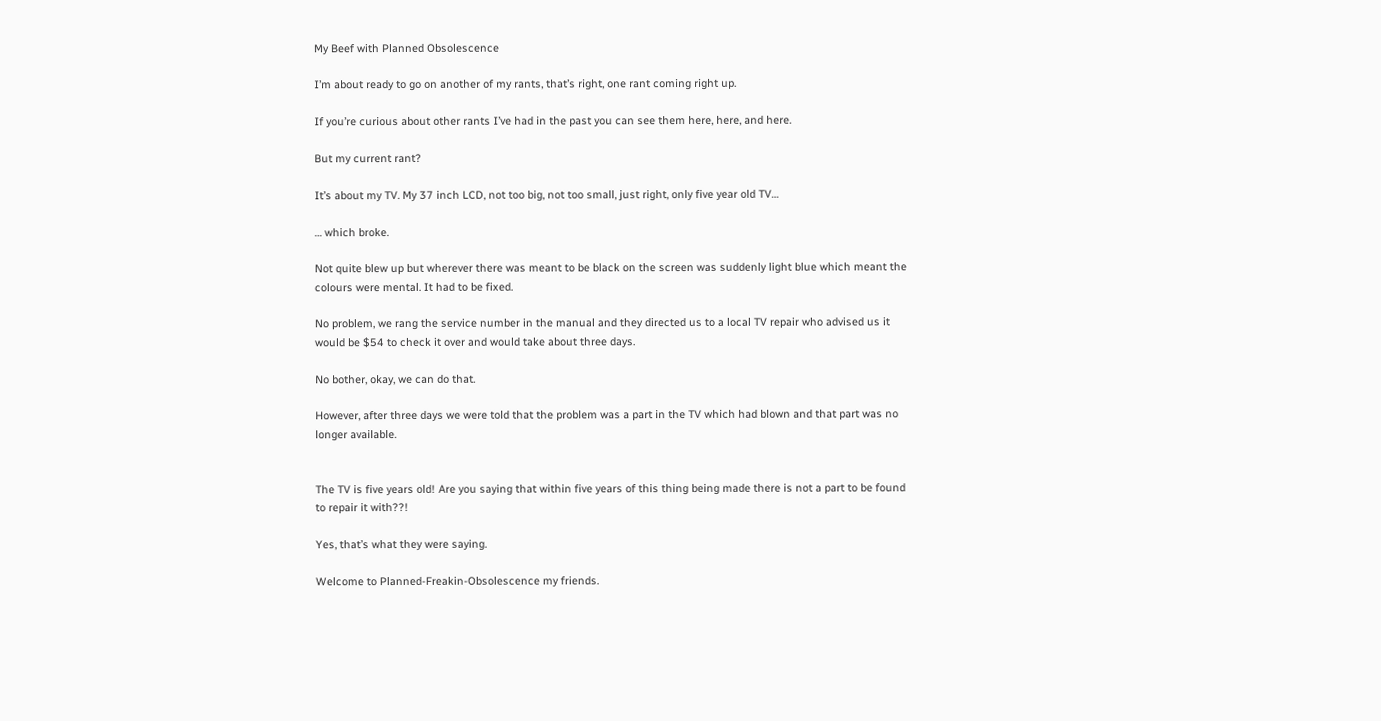My Beef with Planned Obsolescence

I’m about ready to go on another of my rants, that’s right, one rant coming right up.

If you’re curious about other rants I’ve had in the past you can see them here, here, and here.

But my current rant?

It’s about my TV. My 37 inch LCD, not too big, not too small, just right, only five year old TV…

… which broke.

Not quite blew up but wherever there was meant to be black on the screen was suddenly light blue which meant the colours were mental. It had to be fixed.

No problem, we rang the service number in the manual and they directed us to a local TV repair who advised us it would be $54 to check it over and would take about three days.

No bother, okay, we can do that.

However, after three days we were told that the problem was a part in the TV which had blown and that part was no longer available.


The TV is five years old! Are you saying that within five years of this thing being made there is not a part to be found to repair it with??!

Yes, that’s what they were saying.

Welcome to Planned-Freakin-Obsolescence my friends.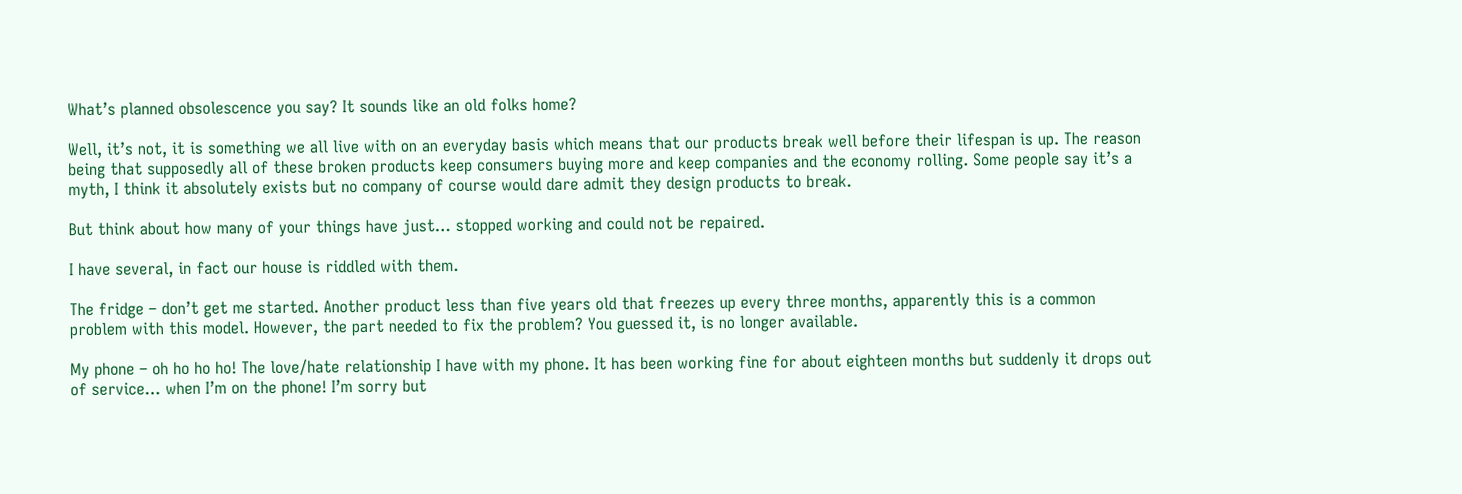What’s planned obsolescence you say? It sounds like an old folks home?

Well, it’s not, it is something we all live with on an everyday basis which means that our products break well before their lifespan is up. The reason being that supposedly all of these broken products keep consumers buying more and keep companies and the economy rolling. Some people say it’s a myth, I think it absolutely exists but no company of course would dare admit they design products to break.

But think about how many of your things have just… stopped working and could not be repaired.

I have several, in fact our house is riddled with them.

The fridge – don’t get me started. Another product less than five years old that freezes up every three months, apparently this is a common problem with this model. However, the part needed to fix the problem? You guessed it, is no longer available.

My phone – oh ho ho ho! The love/hate relationship I have with my phone. It has been working fine for about eighteen months but suddenly it drops out of service… when I’m on the phone! I’m sorry but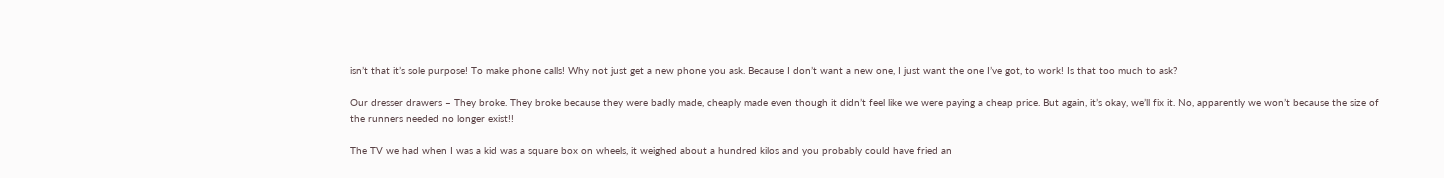isn’t that it’s sole purpose! To make phone calls! Why not just get a new phone you ask. Because I don’t want a new one, I just want the one I’ve got, to work! Is that too much to ask?

Our dresser drawers – They broke. They broke because they were badly made, cheaply made even though it didn’t feel like we were paying a cheap price. But again, it’s okay, we’ll fix it. No, apparently we won’t because the size of the runners needed no longer exist!!

The TV we had when I was a kid was a square box on wheels, it weighed about a hundred kilos and you probably could have fried an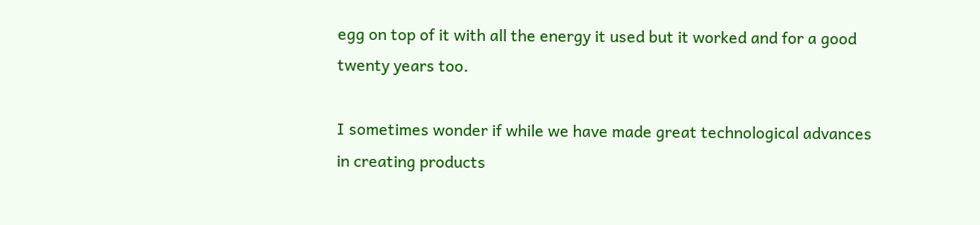egg on top of it with all the energy it used but it worked and for a good twenty years too.

I sometimes wonder if while we have made great technological advances in creating products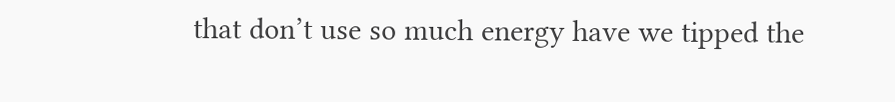that don’t use so much energy have we tipped the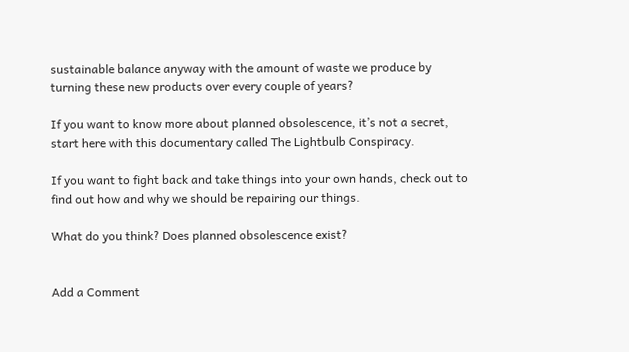sustainable balance anyway with the amount of waste we produce by turning these new products over every couple of years?

If you want to know more about planned obsolescence, it’s not a secret, start here with this documentary called The Lightbulb Conspiracy.

If you want to fight back and take things into your own hands, check out to find out how and why we should be repairing our things.

What do you think? Does planned obsolescence exist?


Add a Comment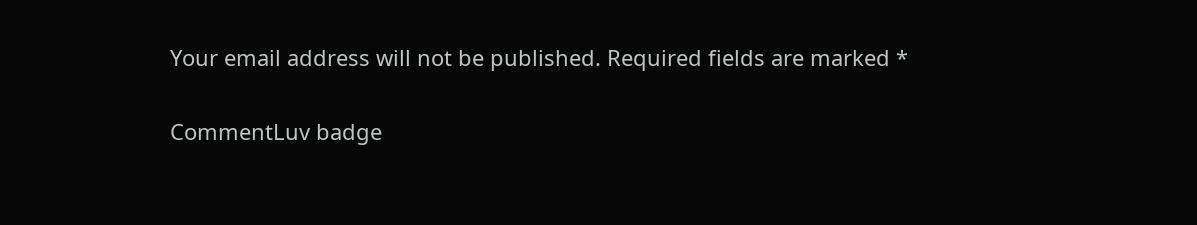Your email address will not be published. Required fields are marked *

CommentLuv badge